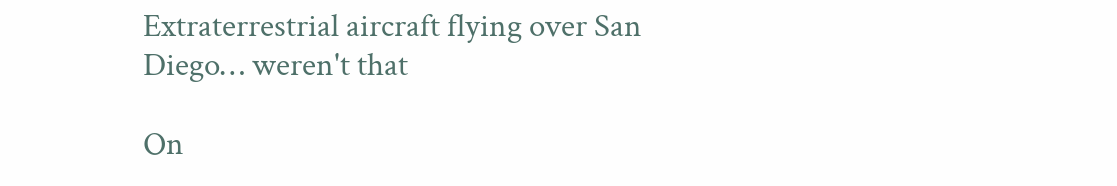Extraterrestrial aircraft flying over San Diego… weren't that

On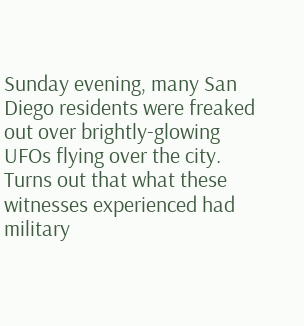Sunday evening, many San Diego residents were freaked out over brightly-glowing UFOs flying over the city. Turns out that what these witnesses experienced had military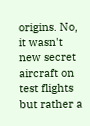origins. No, it wasn't new secret aircraft on test flights but rather a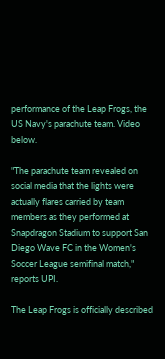performance of the Leap Frogs, the US Navy's parachute team. Video below.

"The parachute team revealed on social media that the lights were actually flares carried by team members as they performed at Snapdragon Stadium to support San Diego Wave FC in the Women's Soccer League semifinal match," reports UPI.

The Leap Frogs is officially described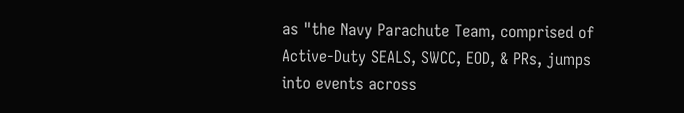as "the Navy Parachute Team, comprised of Active-Duty SEALS, SWCC, EOD, & PRs, jumps into events across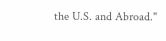the U.S. and Abroad."